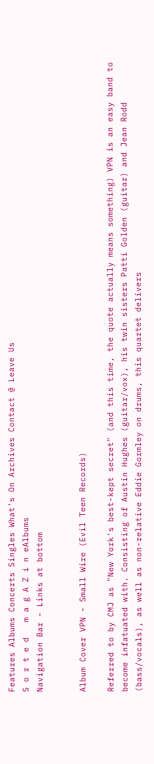Features Albums Concerts Singles What's On Archives Contact @ Leave Us
S o r t e d   m a g A Z i n eAlbums
Navigation Bar - Links at bottom


Album Cover VPN - Small Wire (Evil Teen Records)

Referred to by CMJ as "New York's best-kept secret" (and this time, the quote actually means something) VPN is an easy band to become infatuated with. Consisting of Austin Hughes (guitar/vox), his twin sisters Patti Golden (guitar) and Jean Rodd (bass/vocals), as well as non-relative Eddie Gormley on drums, this quartet delivers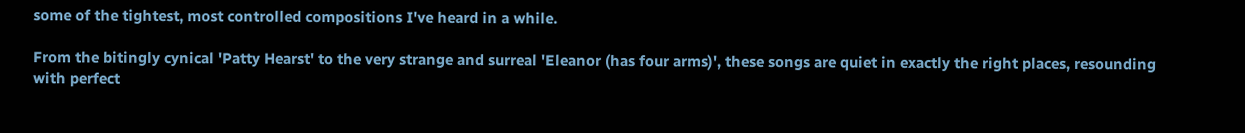some of the tightest, most controlled compositions I've heard in a while.

From the bitingly cynical 'Patty Hearst' to the very strange and surreal 'Eleanor (has four arms)', these songs are quiet in exactly the right places, resounding with perfect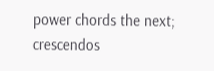power chords the next; crescendos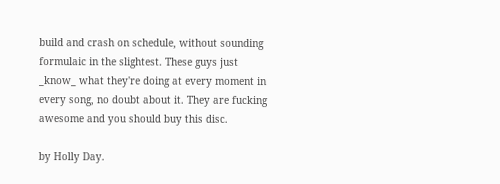build and crash on schedule, without sounding formulaic in the slightest. These guys just _know_ what they're doing at every moment in every song, no doubt about it. They are fucking awesome and you should buy this disc.

by Holly Day.